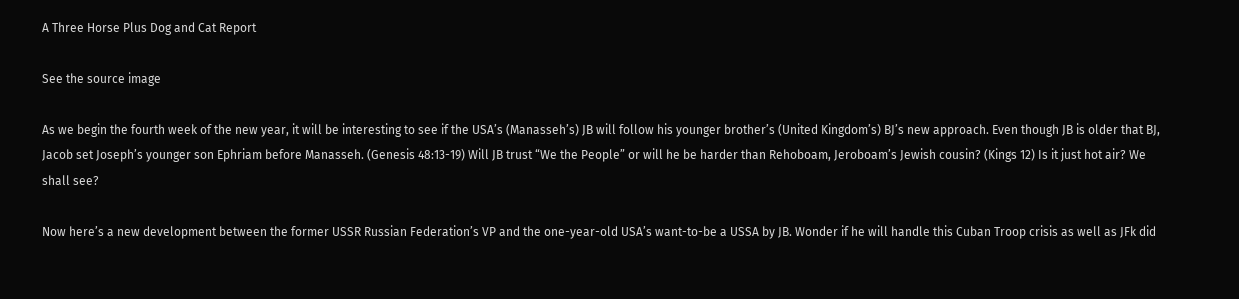A Three Horse Plus Dog and Cat Report

See the source image

As we begin the fourth week of the new year, it will be interesting to see if the USA’s (Manasseh’s) JB will follow his younger brother’s (United Kingdom’s) BJ’s new approach. Even though JB is older that BJ, Jacob set Joseph’s younger son Ephriam before Manasseh. (Genesis 48:13-19) Will JB trust “We the People” or will he be harder than Rehoboam, Jeroboam’s Jewish cousin? (Kings 12) Is it just hot air? We shall see?

Now here’s a new development between the former USSR Russian Federation’s VP and the one-year-old USA’s want-to-be a USSA by JB. Wonder if he will handle this Cuban Troop crisis as well as JFk did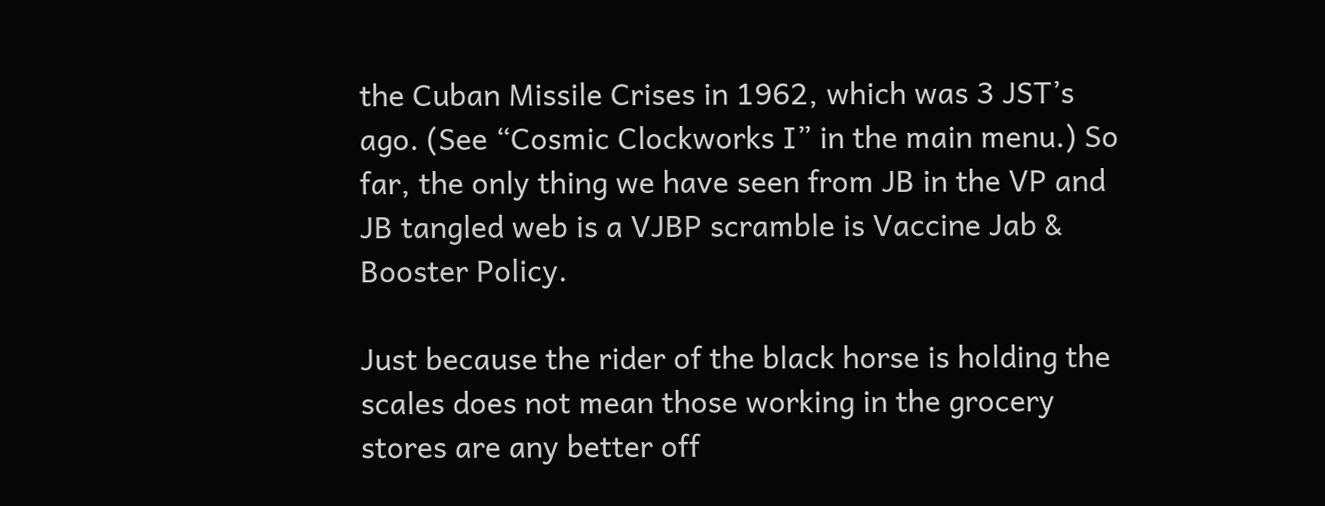the Cuban Missile Crises in 1962, which was 3 JST’s ago. (See “Cosmic Clockworks I” in the main menu.) So far, the only thing we have seen from JB in the VP and JB tangled web is a VJBP scramble is Vaccine Jab & Booster Policy.

Just because the rider of the black horse is holding the scales does not mean those working in the grocery stores are any better off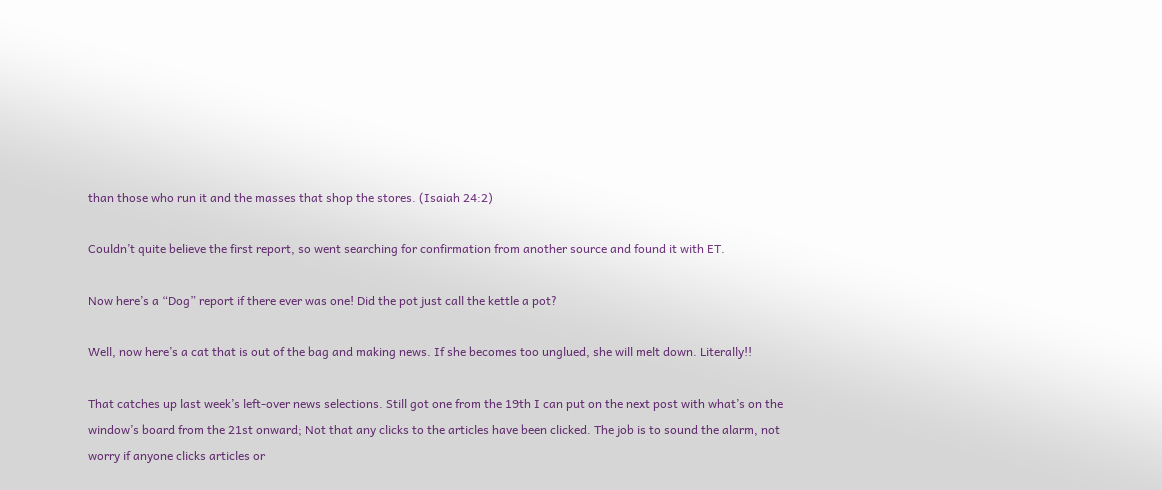than those who run it and the masses that shop the stores. (Isaiah 24:2)

Couldn’t quite believe the first report, so went searching for confirmation from another source and found it with ET.

Now here’s a “Dog” report if there ever was one! Did the pot just call the kettle a pot?

Well, now here’s a cat that is out of the bag and making news. If she becomes too unglued, she will melt down. Literally!!

That catches up last week’s left-over news selections. Still got one from the 19th I can put on the next post with what’s on the window’s board from the 21st onward; Not that any clicks to the articles have been clicked. The job is to sound the alarm, not worry if anyone clicks articles or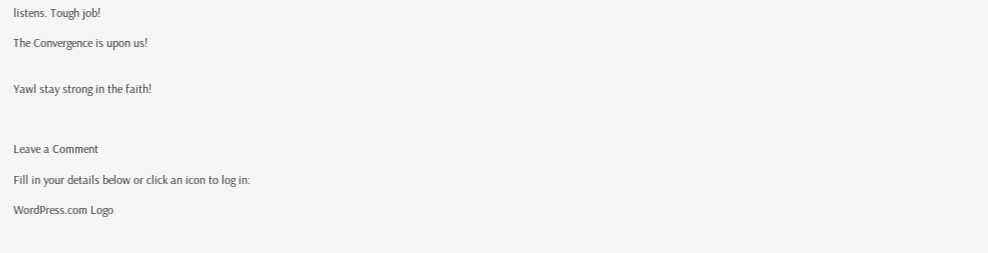listens. Tough job!

The Convergence is upon us!


Yawl stay strong in the faith!



Leave a Comment

Fill in your details below or click an icon to log in:

WordPress.com Logo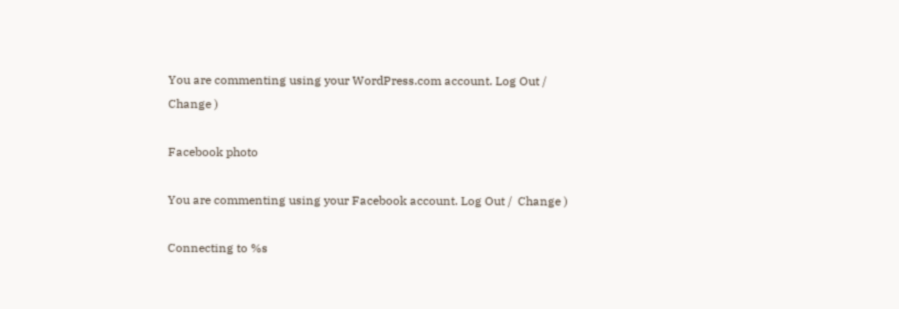You are commenting using your WordPress.com account. Log Out /  Change )

Facebook photo

You are commenting using your Facebook account. Log Out /  Change )

Connecting to %s